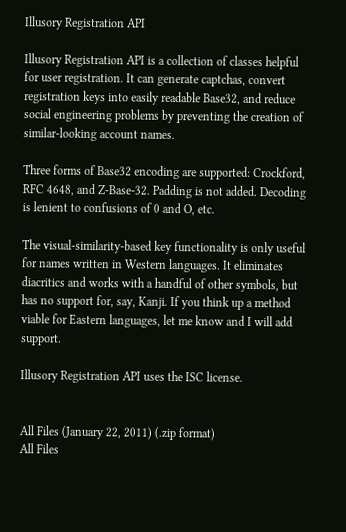Illusory Registration API

Illusory Registration API is a collection of classes helpful for user registration. It can generate captchas, convert registration keys into easily readable Base32, and reduce social engineering problems by preventing the creation of similar-looking account names.

Three forms of Base32 encoding are supported: Crockford, RFC 4648, and Z-Base-32. Padding is not added. Decoding is lenient to confusions of 0 and O, etc.

The visual-similarity-based key functionality is only useful for names written in Western languages. It eliminates diacritics and works with a handful of other symbols, but has no support for, say, Kanji. If you think up a method viable for Eastern languages, let me know and I will add support.

Illusory Registration API uses the ISC license.


All Files (January 22, 2011) (.zip format)
All Files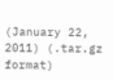(January 22, 2011) (.tar.gz format)